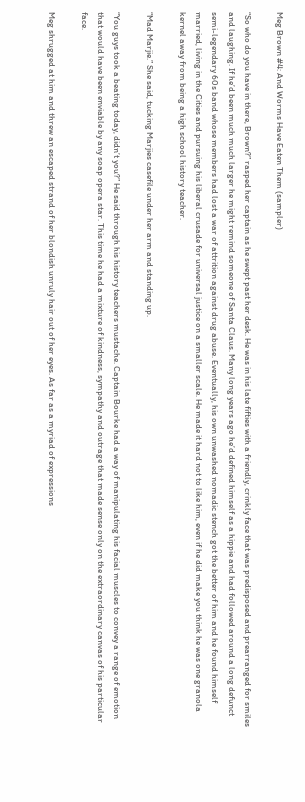Meg Brown #4: And Worms Have Eaten Them (sampler)

“So who do you have in there, Brown?” rasped her captain as he swept past her desk. He was in his late fifties with a friendly, crinkly face that was predisposed and prearranged for smiles and laughing. If he’d been much much larger he might remind someone of Santa Claus. Many long years ago he’d defined himself as a hippie and had followed around a long defunct semi-legendary 60s band whose members had lost a war of attrition against drug abuse. Eventually, his own unwashed nomadic stench got the better of him and he found himself married, living in the Cities and pursuing his liberal crusade for universal justice on a smaller scale. He made it hard not to like him, even if he did make you think he was one granola kernel away from being a high school history teacher.

“Mad Marjie.” She said, tucking Marjies casefile under her arm and standing up.

“You guys took a beating today, didn’t you?” He said through his history teachers mustache. Captain Bourke had a way of manipulating his facial muscles to convey a range of emotion that would have been enviable by any soap opera star. This time he had a mixture of kindness, sympathy and outrage that made sense only on the extraordinary canvas of his particular face.

Meg shrugged at him and threw an escaped strand of her blondish unruly hair out of her eyes. As far as a myriad of expressions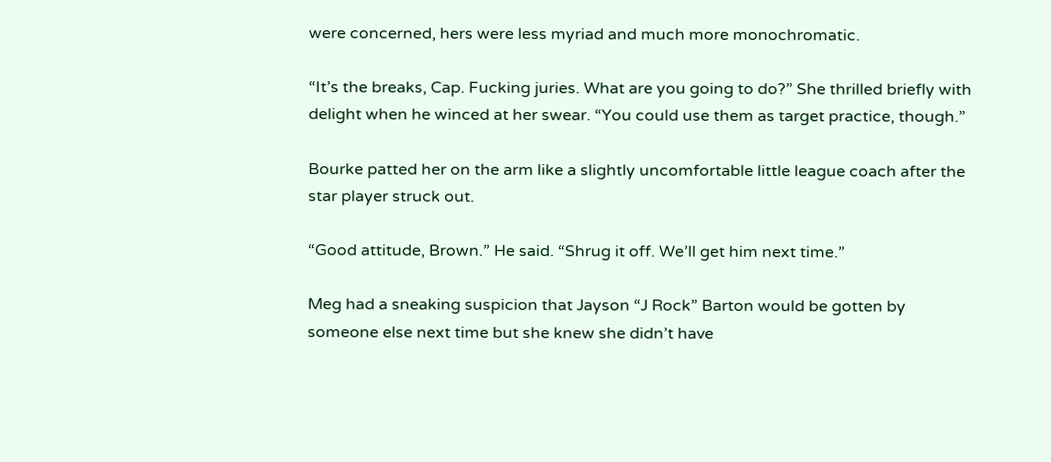were concerned, hers were less myriad and much more monochromatic.

“It’s the breaks, Cap. Fucking juries. What are you going to do?” She thrilled briefly with delight when he winced at her swear. “You could use them as target practice, though.”

Bourke patted her on the arm like a slightly uncomfortable little league coach after the star player struck out.

“Good attitude, Brown.” He said. “Shrug it off. We’ll get him next time.”

Meg had a sneaking suspicion that Jayson “J Rock” Barton would be gotten by someone else next time but she knew she didn’t have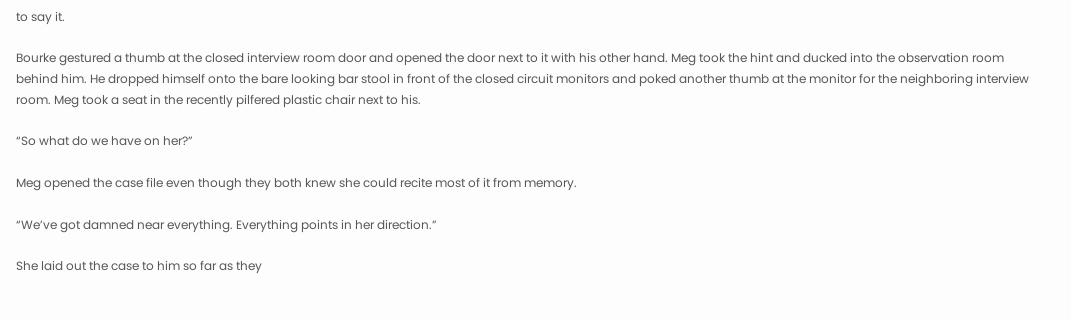to say it.

Bourke gestured a thumb at the closed interview room door and opened the door next to it with his other hand. Meg took the hint and ducked into the observation room behind him. He dropped himself onto the bare looking bar stool in front of the closed circuit monitors and poked another thumb at the monitor for the neighboring interview room. Meg took a seat in the recently pilfered plastic chair next to his.

“So what do we have on her?”

Meg opened the case file even though they both knew she could recite most of it from memory.

“We’ve got damned near everything. Everything points in her direction.”

She laid out the case to him so far as they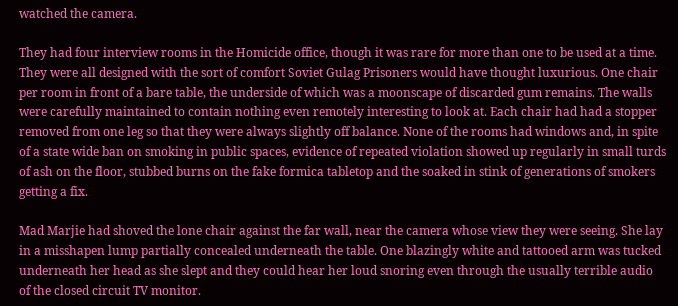watched the camera.

They had four interview rooms in the Homicide office, though it was rare for more than one to be used at a time. They were all designed with the sort of comfort Soviet Gulag Prisoners would have thought luxurious. One chair per room in front of a bare table, the underside of which was a moonscape of discarded gum remains. The walls were carefully maintained to contain nothing even remotely interesting to look at. Each chair had had a stopper removed from one leg so that they were always slightly off balance. None of the rooms had windows and, in spite of a state wide ban on smoking in public spaces, evidence of repeated violation showed up regularly in small turds of ash on the floor, stubbed burns on the fake formica tabletop and the soaked in stink of generations of smokers getting a fix.

Mad Marjie had shoved the lone chair against the far wall, near the camera whose view they were seeing. She lay in a misshapen lump partially concealed underneath the table. One blazingly white and tattooed arm was tucked underneath her head as she slept and they could hear her loud snoring even through the usually terrible audio of the closed circuit TV monitor.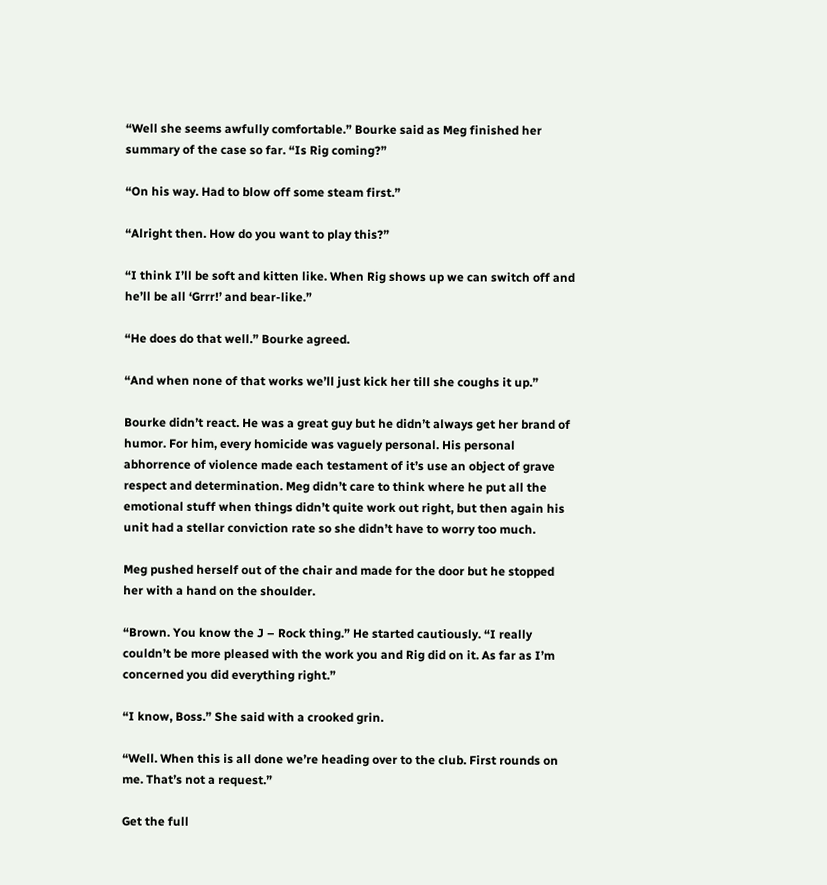“Well she seems awfully comfortable.” Bourke said as Meg finished her summary of the case so far. “Is Rig coming?”

“On his way. Had to blow off some steam first.”

“Alright then. How do you want to play this?”

“I think I’ll be soft and kitten like. When Rig shows up we can switch off and he’ll be all ‘Grrr!’ and bear-like.”

“He does do that well.” Bourke agreed.

“And when none of that works we’ll just kick her till she coughs it up.”

Bourke didn’t react. He was a great guy but he didn’t always get her brand of humor. For him, every homicide was vaguely personal. His personal abhorrence of violence made each testament of it’s use an object of grave respect and determination. Meg didn’t care to think where he put all the emotional stuff when things didn’t quite work out right, but then again his unit had a stellar conviction rate so she didn’t have to worry too much.

Meg pushed herself out of the chair and made for the door but he stopped her with a hand on the shoulder.

“Brown. You know the J – Rock thing.” He started cautiously. “I really couldn’t be more pleased with the work you and Rig did on it. As far as I’m concerned you did everything right.”

“I know, Boss.” She said with a crooked grin.

“Well. When this is all done we’re heading over to the club. First rounds on me. That’s not a request.”

Get the full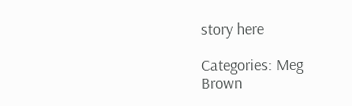story here

Categories: Meg Brown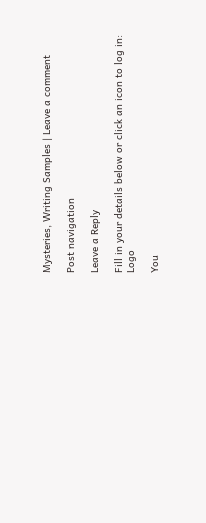Mysteries, Writing Samples | Leave a comment

Post navigation

Leave a Reply

Fill in your details below or click an icon to log in: Logo

You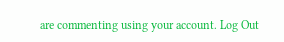are commenting using your account. Log Out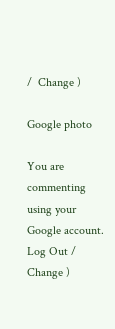/  Change )

Google photo

You are commenting using your Google account. Log Out /  Change )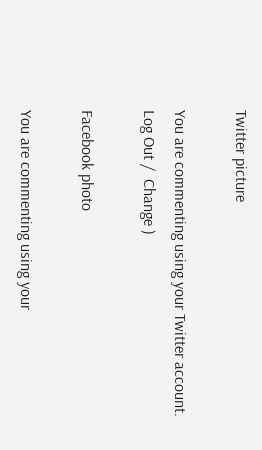Twitter picture

You are commenting using your Twitter account. Log Out /  Change )

Facebook photo

You are commenting using your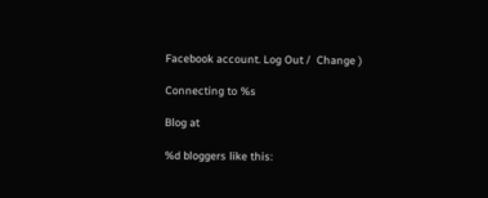Facebook account. Log Out /  Change )

Connecting to %s

Blog at

%d bloggers like this: